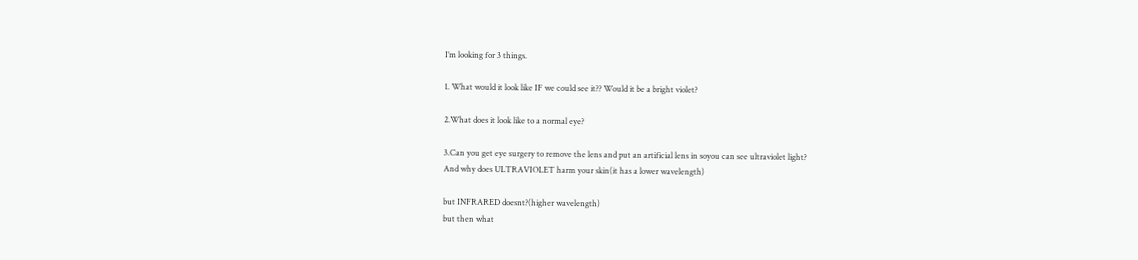I’m looking for 3 things.

1. What would it look like IF we could see it?? Would it be a bright violet?

2.What does it look like to a normal eye?

3.Can you get eye surgery to remove the lens and put an artificial lens in soyou can see ultraviolet light?
And why does ULTRAVIOLET harm your skin(it has a lower wavelength)

but INFRARED doesnt?(higher wavelength)
but then what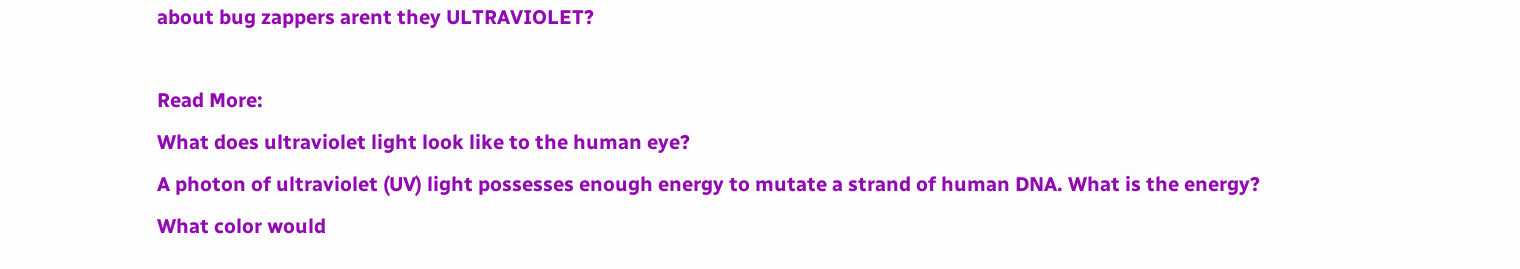about bug zappers arent they ULTRAVIOLET?

Read More:
What does ultraviolet light look like to the human eye?
A photon of ultraviolet (UV) light possesses enough energy to mutate a strand of human DNA. What is the energy?
What color would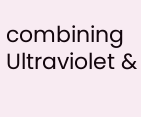combining Ultraviolet &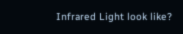Infrared Light look like?